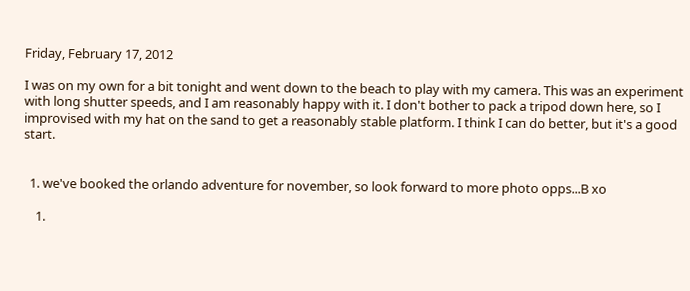Friday, February 17, 2012

I was on my own for a bit tonight and went down to the beach to play with my camera. This was an experiment with long shutter speeds, and I am reasonably happy with it. I don't bother to pack a tripod down here, so I improvised with my hat on the sand to get a reasonably stable platform. I think I can do better, but it's a good start.


  1. we've booked the orlando adventure for november, so look forward to more photo opps...B xo

    1.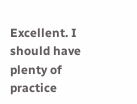Excellent. I should have plenty of practice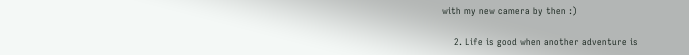with my new camera by then :)

    2. Life is good when another adventure is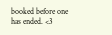booked before one has ended. <3